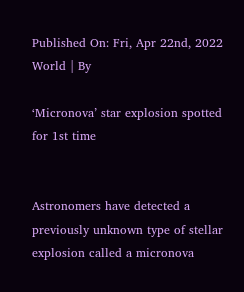Published On: Fri, Apr 22nd, 2022
World | By

‘Micronova’ star explosion spotted for 1st time


Astronomers have detected a previously unknown type of stellar explosion called a micronova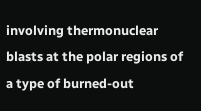involving thermonuclear blasts at the polar regions of a type of burned-out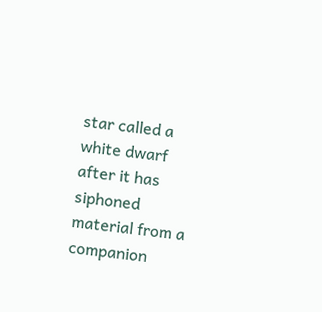star called a white dwarf after it has siphoned material from a companion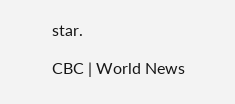star.

CBC | World News